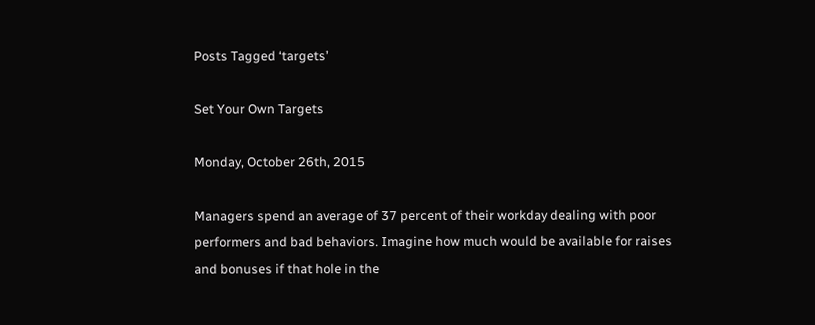Posts Tagged ‘targets’

Set Your Own Targets

Monday, October 26th, 2015

Managers spend an average of 37 percent of their workday dealing with poor performers and bad behaviors. Imagine how much would be available for raises and bonuses if that hole in the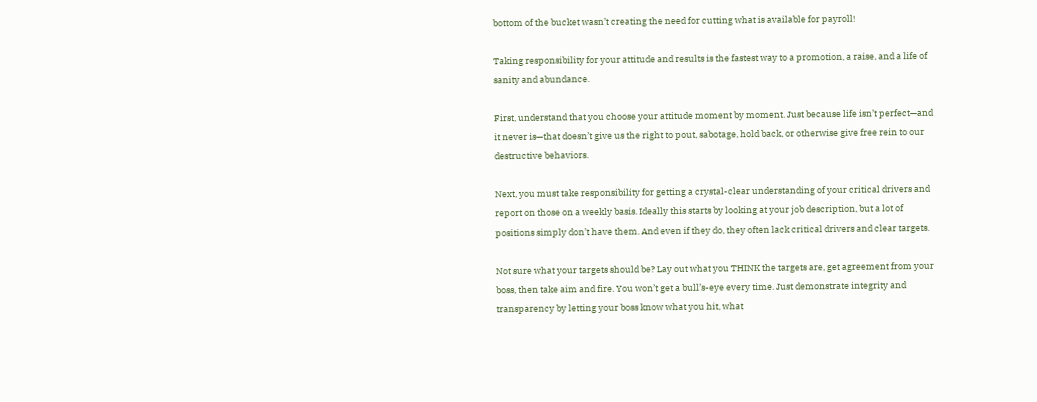bottom of the bucket wasn’t creating the need for cutting what is available for payroll!

Taking responsibility for your attitude and results is the fastest way to a promotion, a raise, and a life of sanity and abundance.

First, understand that you choose your attitude moment by moment. Just because life isn’t perfect—and it never is—that doesn’t give us the right to pout, sabotage, hold back, or otherwise give free rein to our destructive behaviors.

Next, you must take responsibility for getting a crystal-clear understanding of your critical drivers and report on those on a weekly basis. Ideally this starts by looking at your job description, but a lot of positions simply don’t have them. And even if they do, they often lack critical drivers and clear targets.

Not sure what your targets should be? Lay out what you THINK the targets are, get agreement from your boss, then take aim and fire. You won’t get a bull’s-eye every time. Just demonstrate integrity and transparency by letting your boss know what you hit, what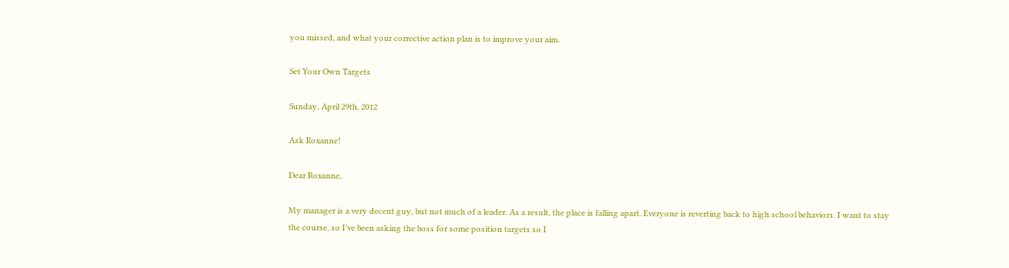you missed, and what your corrective action plan is to improve your aim.

Set Your Own Targets

Sunday, April 29th, 2012

Ask Roxanne!

Dear Roxanne,

My manager is a very decent guy, but not much of a leader. As a result, the place is falling apart. Everyone is reverting back to high school behaviors. I want to stay the course, so I’ve been asking the boss for some position targets so I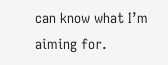can know what I’m aiming for.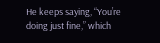He keeps saying, “You’re doing just fine,” which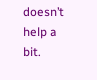doesn’t help a bit.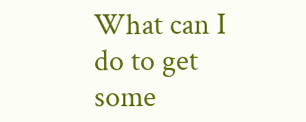What can I do to get some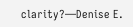clarity?—Denise E.